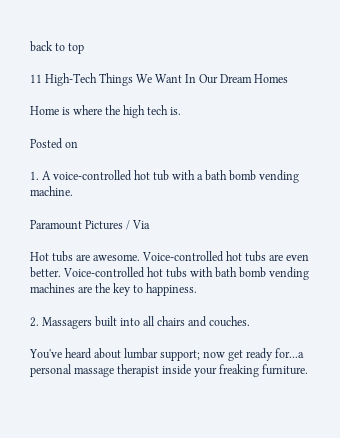back to top

11 High-Tech Things We Want In Our Dream Homes

Home is where the high tech is.

Posted on

1. A voice-controlled hot tub with a bath bomb vending machine.

Paramount Pictures / Via

Hot tubs are awesome. Voice-controlled hot tubs are even better. Voice-controlled hot tubs with bath bomb vending machines are the key to happiness.

2. Massagers built into all chairs and couches.

You've heard about lumbar support; now get ready for...a personal massage therapist inside your freaking furniture.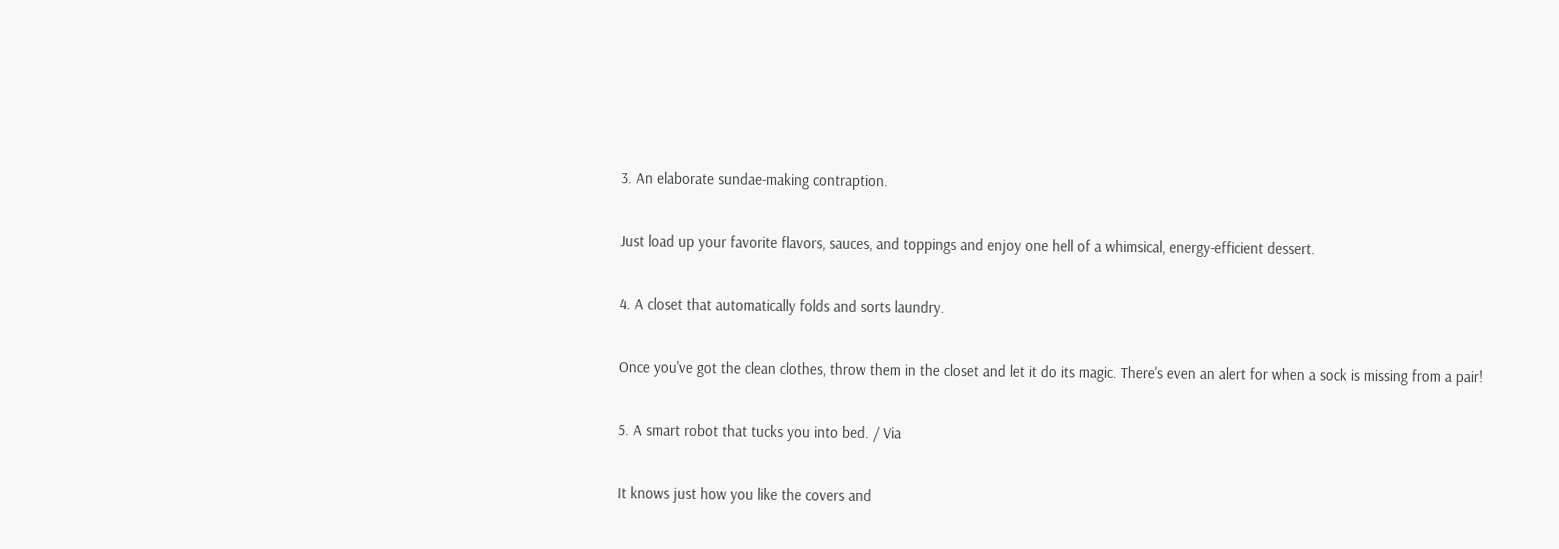3. An elaborate sundae-making contraption.

Just load up your favorite flavors, sauces, and toppings and enjoy one hell of a whimsical, energy-efficient dessert.

4. A closet that automatically folds and sorts laundry.

Once you've got the clean clothes, throw them in the closet and let it do its magic. There's even an alert for when a sock is missing from a pair!

5. A smart robot that tucks you into bed. / Via

It knows just how you like the covers and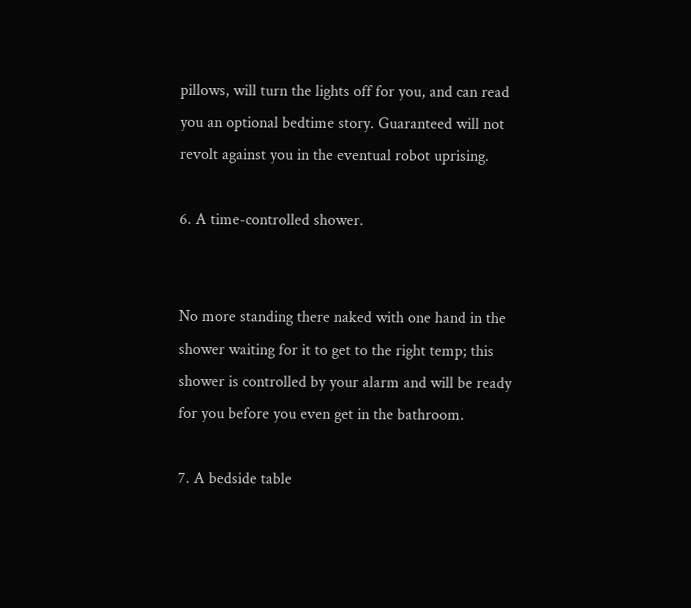pillows, will turn the lights off for you, and can read you an optional bedtime story. Guaranteed will not revolt against you in the eventual robot uprising.

6. A time-controlled shower.


No more standing there naked with one hand in the shower waiting for it to get to the right temp; this shower is controlled by your alarm and will be ready for you before you even get in the bathroom.

7. A bedside table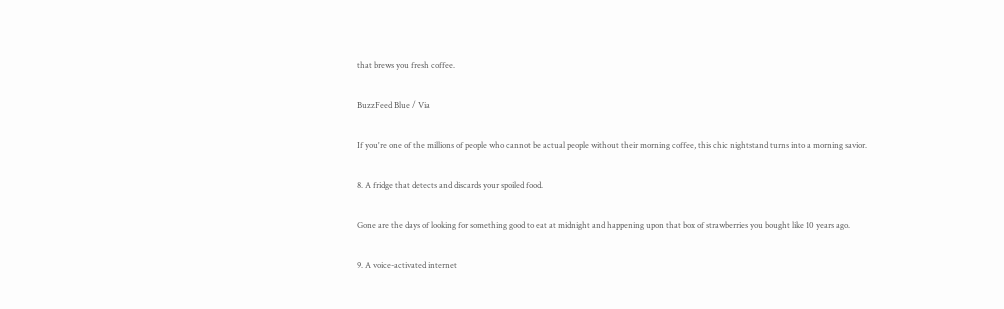that brews you fresh coffee.

BuzzFeed Blue / Via

If you're one of the millions of people who cannot be actual people without their morning coffee, this chic nightstand turns into a morning savior.

8. A fridge that detects and discards your spoiled food.

Gone are the days of looking for something good to eat at midnight and happening upon that box of strawberries you bought like 10 years ago.

9. A voice-activated internet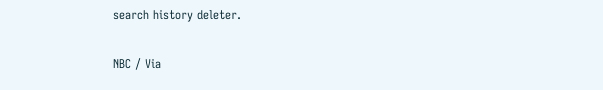search history deleter.

NBC / Via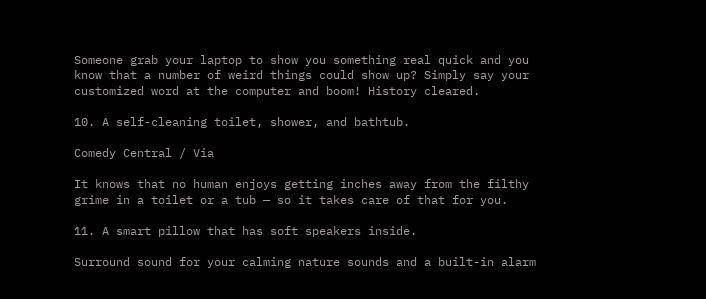Someone grab your laptop to show you something real quick and you know that a number of weird things could show up? Simply say your customized word at the computer and boom! History cleared.

10. A self-cleaning toilet, shower, and bathtub.

Comedy Central / Via

It knows that no human enjoys getting inches away from the filthy grime in a toilet or a tub — so it takes care of that for you.

11. A smart pillow that has soft speakers inside.

Surround sound for your calming nature sounds and a built-in alarm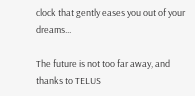clock that gently eases you out of your dreams...

The future is not too far away, and thanks to TELUS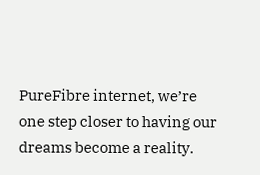PureFibre internet, we’re one step closer to having our dreams become a reality.